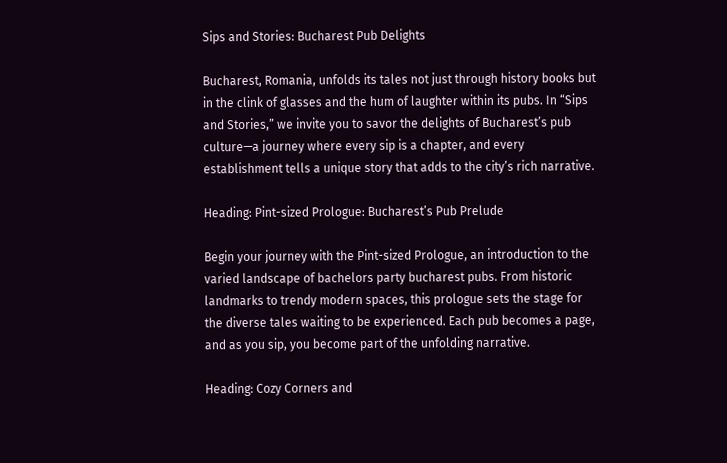Sips and Stories: Bucharest Pub Delights

Bucharest, Romania, unfolds its tales not just through history books but in the clink of glasses and the hum of laughter within its pubs. In “Sips and Stories,” we invite you to savor the delights of Bucharest’s pub culture—a journey where every sip is a chapter, and every establishment tells a unique story that adds to the city’s rich narrative.

Heading: Pint-sized Prologue: Bucharest’s Pub Prelude

Begin your journey with the Pint-sized Prologue, an introduction to the varied landscape of bachelors party bucharest pubs. From historic landmarks to trendy modern spaces, this prologue sets the stage for the diverse tales waiting to be experienced. Each pub becomes a page, and as you sip, you become part of the unfolding narrative.

Heading: Cozy Corners and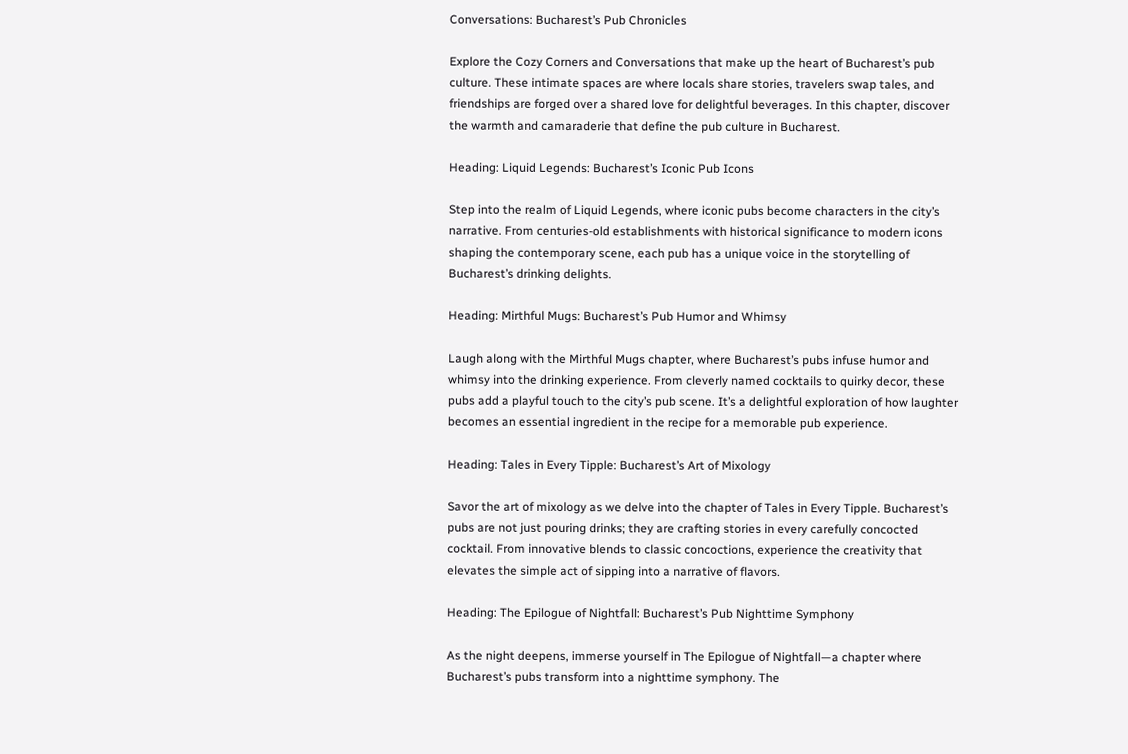Conversations: Bucharest’s Pub Chronicles

Explore the Cozy Corners and Conversations that make up the heart of Bucharest’s pub culture. These intimate spaces are where locals share stories, travelers swap tales, and friendships are forged over a shared love for delightful beverages. In this chapter, discover the warmth and camaraderie that define the pub culture in Bucharest.

Heading: Liquid Legends: Bucharest’s Iconic Pub Icons

Step into the realm of Liquid Legends, where iconic pubs become characters in the city’s narrative. From centuries-old establishments with historical significance to modern icons shaping the contemporary scene, each pub has a unique voice in the storytelling of Bucharest’s drinking delights.

Heading: Mirthful Mugs: Bucharest’s Pub Humor and Whimsy

Laugh along with the Mirthful Mugs chapter, where Bucharest’s pubs infuse humor and whimsy into the drinking experience. From cleverly named cocktails to quirky decor, these pubs add a playful touch to the city’s pub scene. It’s a delightful exploration of how laughter becomes an essential ingredient in the recipe for a memorable pub experience.

Heading: Tales in Every Tipple: Bucharest’s Art of Mixology

Savor the art of mixology as we delve into the chapter of Tales in Every Tipple. Bucharest’s pubs are not just pouring drinks; they are crafting stories in every carefully concocted cocktail. From innovative blends to classic concoctions, experience the creativity that elevates the simple act of sipping into a narrative of flavors.

Heading: The Epilogue of Nightfall: Bucharest’s Pub Nighttime Symphony

As the night deepens, immerse yourself in The Epilogue of Nightfall—a chapter where Bucharest’s pubs transform into a nighttime symphony. The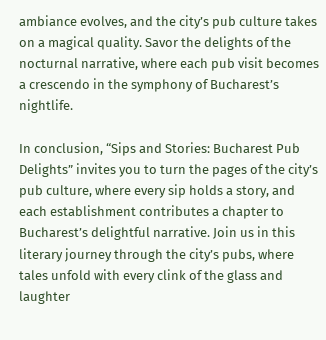ambiance evolves, and the city’s pub culture takes on a magical quality. Savor the delights of the nocturnal narrative, where each pub visit becomes a crescendo in the symphony of Bucharest’s nightlife.

In conclusion, “Sips and Stories: Bucharest Pub Delights” invites you to turn the pages of the city’s pub culture, where every sip holds a story, and each establishment contributes a chapter to Bucharest’s delightful narrative. Join us in this literary journey through the city’s pubs, where tales unfold with every clink of the glass and laughter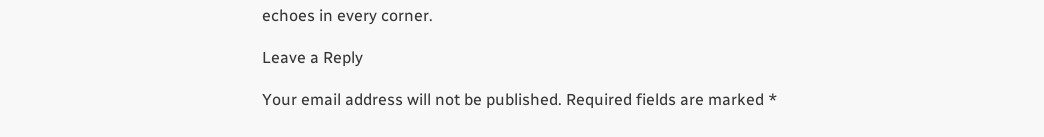echoes in every corner.

Leave a Reply

Your email address will not be published. Required fields are marked *